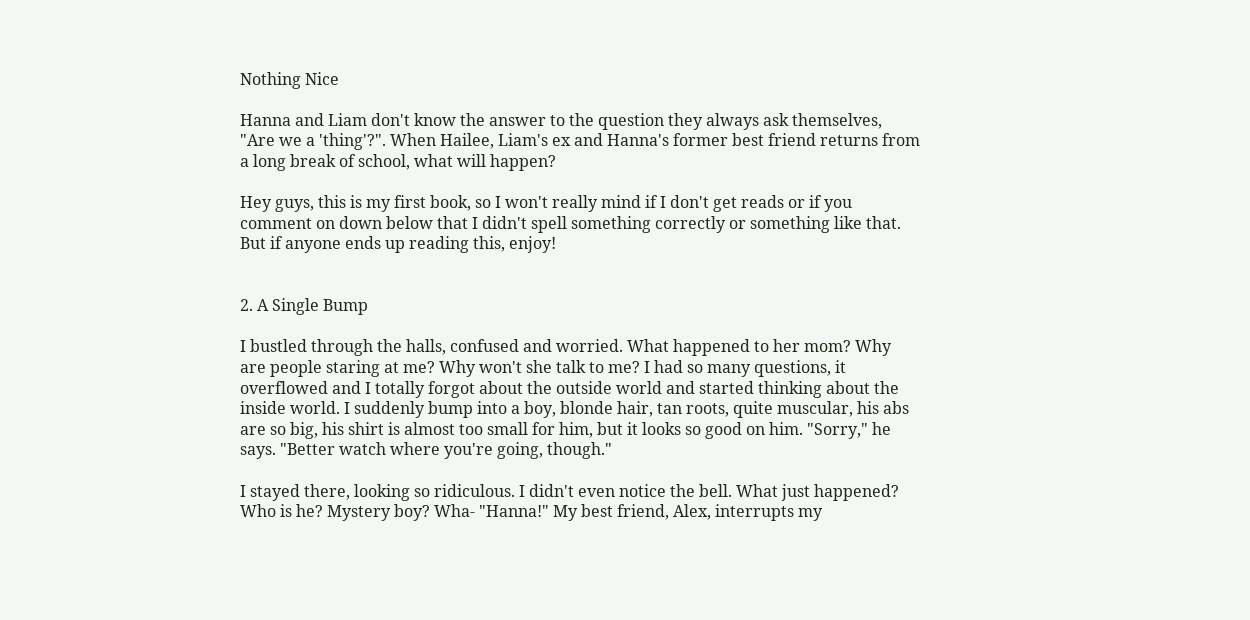Nothing Nice

Hanna and Liam don't know the answer to the question they always ask themselves, "Are we a 'thing'?". When Hailee, Liam's ex and Hanna's former best friend returns from a long break of school, what will happen?

Hey guys, this is my first book, so I won't really mind if I don't get reads or if you comment on down below that I didn't spell something correctly or something like that. But if anyone ends up reading this, enjoy!


2. A Single Bump

I bustled through the halls, confused and worried. What happened to her mom? Why are people staring at me? Why won't she talk to me? I had so many questions, it overflowed and I totally forgot about the outside world and started thinking about the inside world. I suddenly bump into a boy, blonde hair, tan roots, quite muscular, his abs are so big, his shirt is almost too small for him, but it looks so good on him. "Sorry," he says. "Better watch where you're going, though."

I stayed there, looking so ridiculous. I didn't even notice the bell. What just happened? Who is he? Mystery boy? Wha- "Hanna!" My best friend, Alex, interrupts my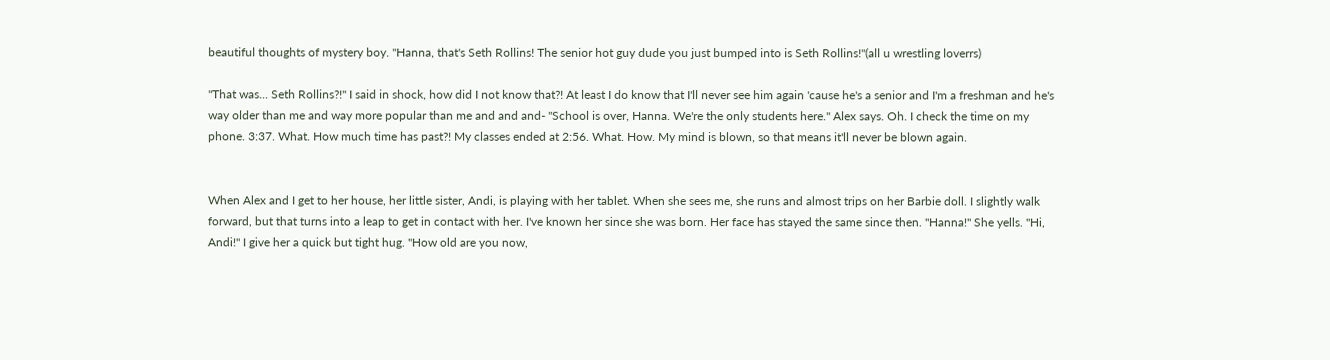beautiful thoughts of mystery boy. "Hanna, that's Seth Rollins! The senior hot guy dude you just bumped into is Seth Rollins!"(all u wrestling loverrs)

"That was... Seth Rollins?!" I said in shock, how did I not know that?! At least I do know that I'll never see him again 'cause he's a senior and I'm a freshman and he's way older than me and way more popular than me and and and- "School is over, Hanna. We're the only students here." Alex says. Oh. I check the time on my phone. 3:37. What. How much time has past?! My classes ended at 2:56. What. How. My mind is blown, so that means it'll never be blown again.


When Alex and I get to her house, her little sister, Andi, is playing with her tablet. When she sees me, she runs and almost trips on her Barbie doll. I slightly walk forward, but that turns into a leap to get in contact with her. I've known her since she was born. Her face has stayed the same since then. "Hanna!" She yells. "Hi, Andi!" I give her a quick but tight hug. "How old are you now,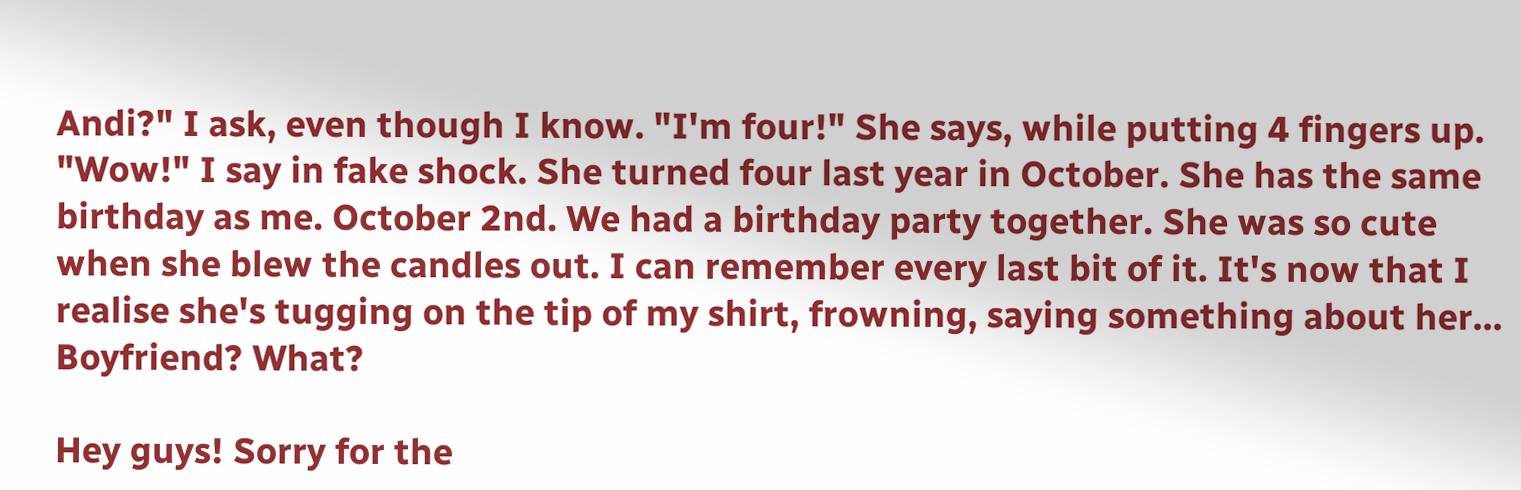Andi?" I ask, even though I know. "I'm four!" She says, while putting 4 fingers up. "Wow!" I say in fake shock. She turned four last year in October. She has the same birthday as me. October 2nd. We had a birthday party together. She was so cute when she blew the candles out. I can remember every last bit of it. It's now that I realise she's tugging on the tip of my shirt, frowning, saying something about her... Boyfriend? What?

Hey guys! Sorry for the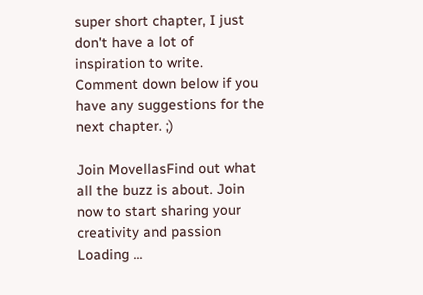super short chapter, I just don't have a lot of inspiration to write. Comment down below if you have any suggestions for the next chapter. ;)

Join MovellasFind out what all the buzz is about. Join now to start sharing your creativity and passion
Loading ...